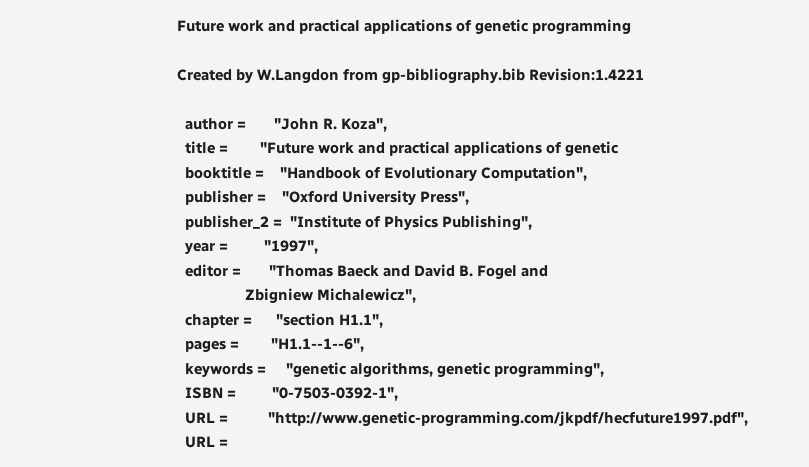Future work and practical applications of genetic programming

Created by W.Langdon from gp-bibliography.bib Revision:1.4221

  author =       "John R. Koza",
  title =        "Future work and practical applications of genetic
  booktitle =    "Handbook of Evolutionary Computation",
  publisher =    "Oxford University Press",
  publisher_2 =  "Institute of Physics Publishing",
  year =         "1997",
  editor =       "Thomas Baeck and David B. Fogel and
                 Zbigniew Michalewicz",
  chapter =      "section H1.1",
  pages =        "H1.1--1--6",
  keywords =     "genetic algorithms, genetic programming",
  ISBN =         "0-7503-0392-1",
  URL =          "http://www.genetic-programming.com/jkpdf/hecfuture1997.pdf",
  URL =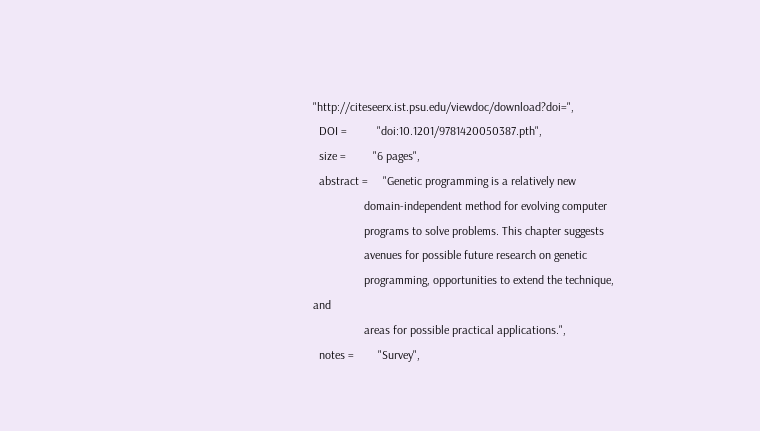"http://citeseerx.ist.psu.edu/viewdoc/download?doi=",
  DOI =          "doi:10.1201/9781420050387.pth",
  size =         "6 pages",
  abstract =     "Genetic programming is a relatively new
                 domain-independent method for evolving computer
                 programs to solve problems. This chapter suggests
                 avenues for possible future research on genetic
                 programming, opportunities to extend the technique, and
                 areas for possible practical applications.",
  notes =        "Survey",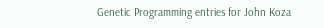Genetic Programming entries for John Koza